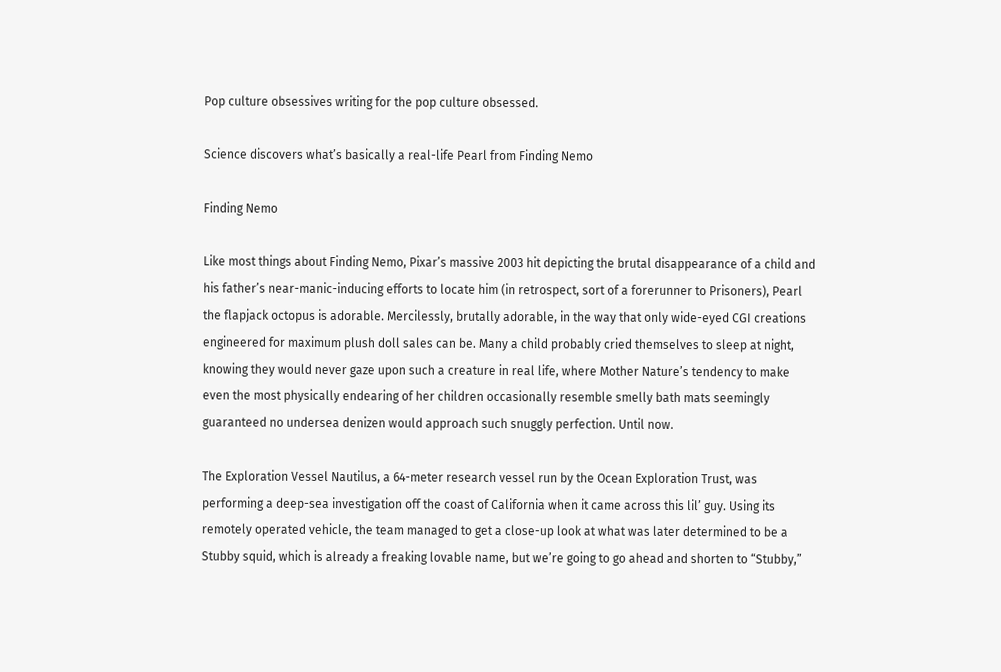Pop culture obsessives writing for the pop culture obsessed.

Science discovers what’s basically a real-life Pearl from Finding Nemo

Finding Nemo

Like most things about Finding Nemo, Pixar’s massive 2003 hit depicting the brutal disappearance of a child and his father’s near-manic-inducing efforts to locate him (in retrospect, sort of a forerunner to Prisoners), Pearl the flapjack octopus is adorable. Mercilessly, brutally adorable, in the way that only wide-eyed CGI creations engineered for maximum plush doll sales can be. Many a child probably cried themselves to sleep at night, knowing they would never gaze upon such a creature in real life, where Mother Nature’s tendency to make even the most physically endearing of her children occasionally resemble smelly bath mats seemingly guaranteed no undersea denizen would approach such snuggly perfection. Until now.

The Exploration Vessel Nautilus, a 64-meter research vessel run by the Ocean Exploration Trust, was performing a deep-sea investigation off the coast of California when it came across this lil’ guy. Using its remotely operated vehicle, the team managed to get a close-up look at what was later determined to be a Stubby squid, which is already a freaking lovable name, but we’re going to go ahead and shorten to “Stubby,”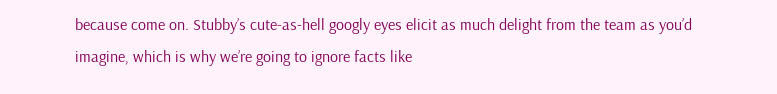because come on. Stubby’s cute-as-hell googly eyes elicit as much delight from the team as you’d imagine, which is why we’re going to ignore facts like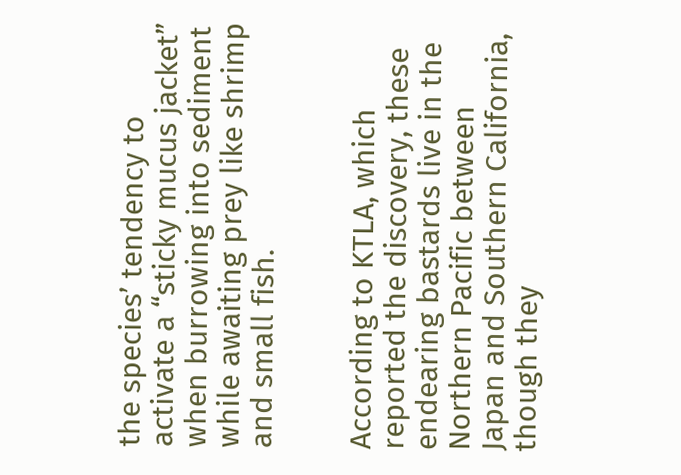the species’ tendency to activate a “sticky mucus jacket” when burrowing into sediment while awaiting prey like shrimp and small fish.


According to KTLA, which reported the discovery, these endearing bastards live in the Northern Pacific between Japan and Southern California, though they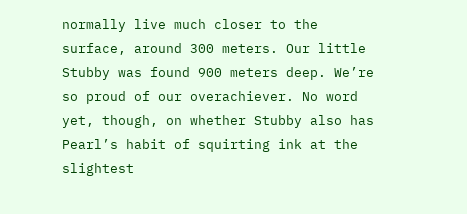normally live much closer to the surface, around 300 meters. Our little Stubby was found 900 meters deep. We’re so proud of our overachiever. No word yet, though, on whether Stubby also has Pearl’s habit of squirting ink at the slightest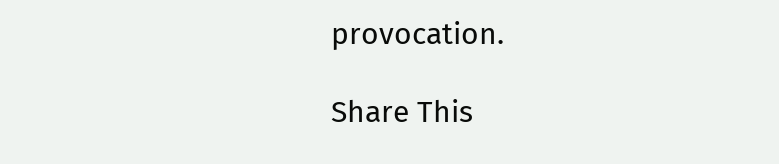provocation.

Share This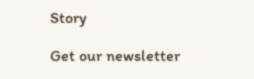Story

Get our newsletter